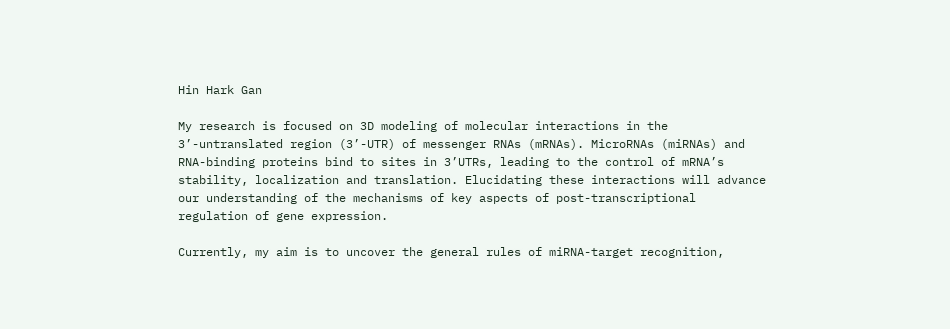Hin Hark Gan

My research is focused on 3D modeling of molecular interactions in the 3’-untranslated region (3’-UTR) of messenger RNAs (mRNAs). MicroRNAs (miRNAs) and RNA-binding proteins bind to sites in 3’UTRs, leading to the control of mRNA’s stability, localization and translation. Elucidating these interactions will advance our understanding of the mechanisms of key aspects of post-transcriptional regulation of gene expression.

Currently, my aim is to uncover the general rules of miRNA-target recognition,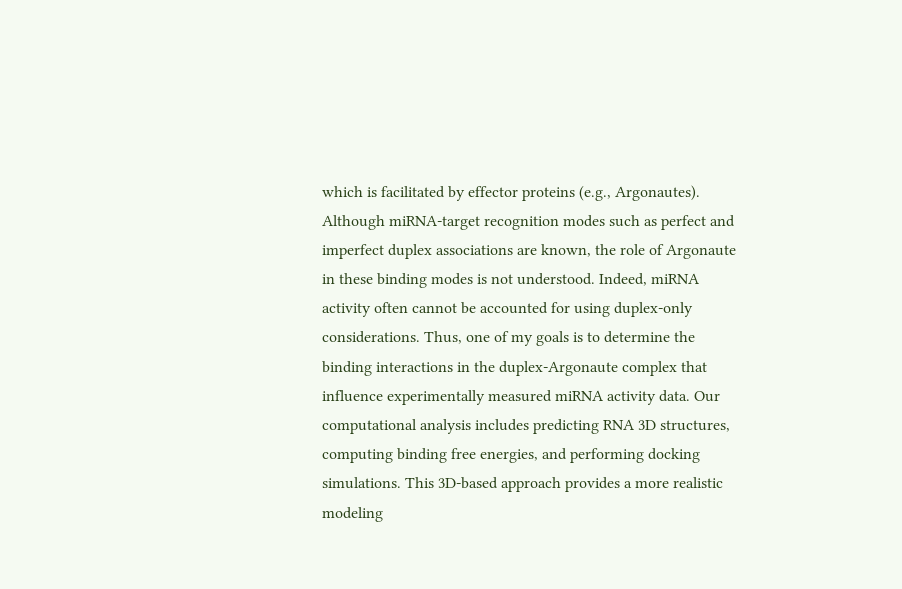which is facilitated by effector proteins (e.g., Argonautes). Although miRNA-target recognition modes such as perfect and imperfect duplex associations are known, the role of Argonaute in these binding modes is not understood. Indeed, miRNA activity often cannot be accounted for using duplex-only considerations. Thus, one of my goals is to determine the binding interactions in the duplex-Argonaute complex that influence experimentally measured miRNA activity data. Our computational analysis includes predicting RNA 3D structures, computing binding free energies, and performing docking simulations. This 3D-based approach provides a more realistic modeling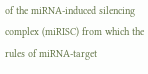of the miRNA-induced silencing complex (miRISC) from which the rules of miRNA-target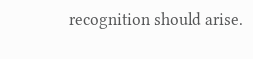recognition should arise.